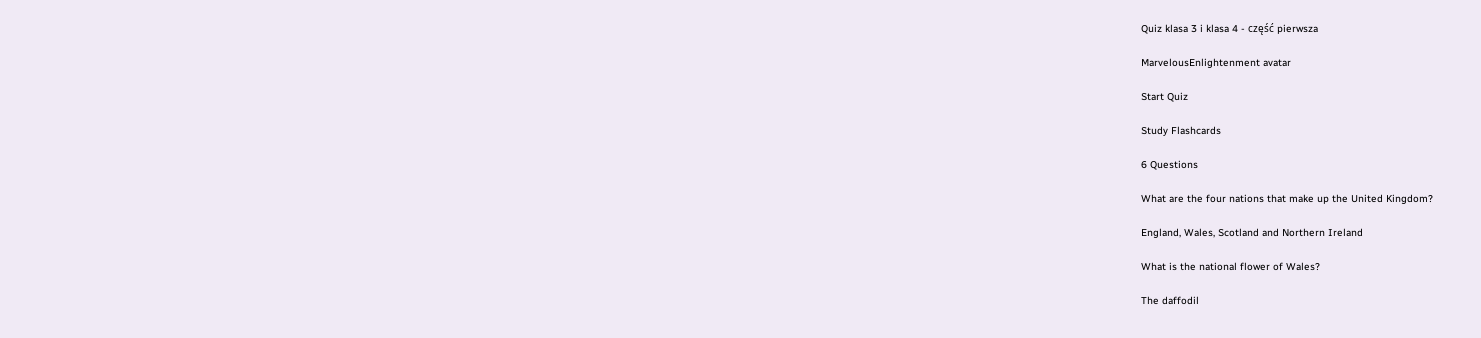Quiz klasa 3 i klasa 4 - część pierwsza

MarvelousEnlightenment avatar

Start Quiz

Study Flashcards

6 Questions

What are the four nations that make up the United Kingdom?

England, Wales, Scotland and Northern Ireland

What is the national flower of Wales?

The daffodil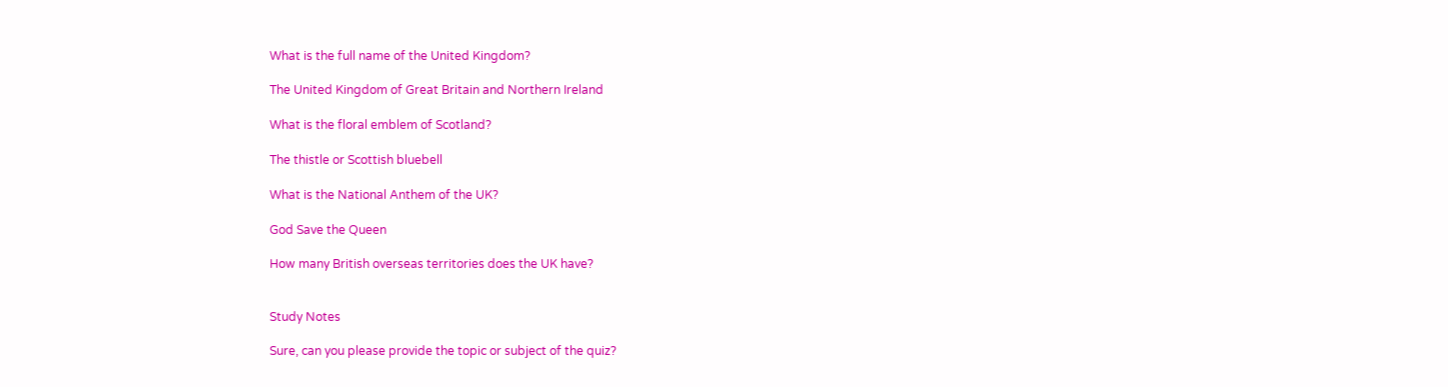What is the full name of the United Kingdom?

The United Kingdom of Great Britain and Northern Ireland

What is the floral emblem of Scotland?

The thistle or Scottish bluebell

What is the National Anthem of the UK?

God Save the Queen

How many British overseas territories does the UK have?


Study Notes

Sure, can you please provide the topic or subject of the quiz?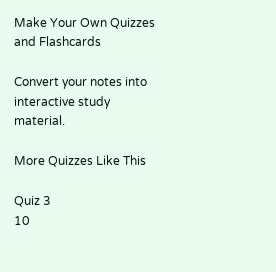Make Your Own Quizzes and Flashcards

Convert your notes into interactive study material.

More Quizzes Like This

Quiz 3
10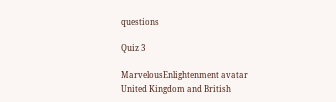questions

Quiz 3

MarvelousEnlightenment avatar
United Kingdom and British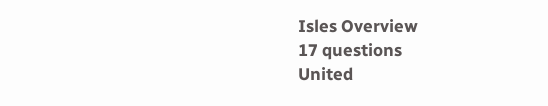Isles Overview
17 questions
United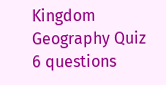Kingdom Geography Quiz
6 questions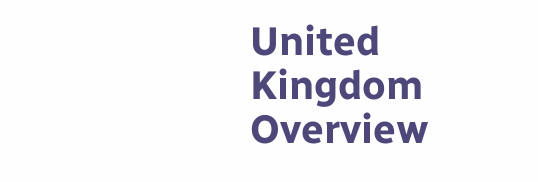United Kingdom Overview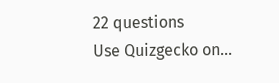22 questions
Use Quizgecko on...